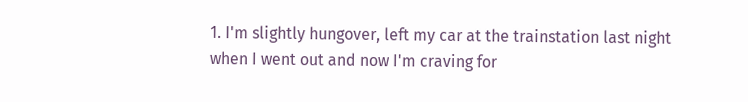1. I'm slightly hungover, left my car at the trainstation last night when I went out and now I'm craving for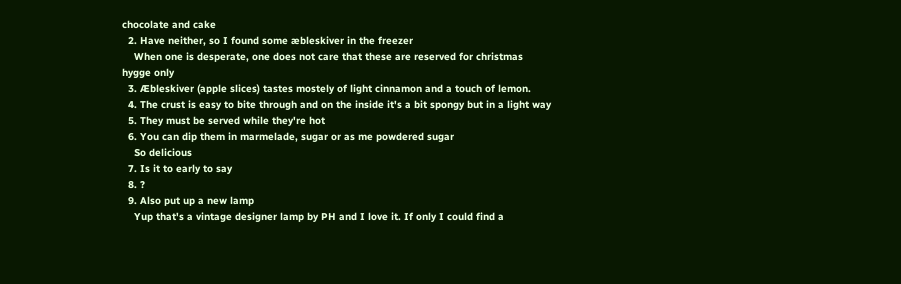chocolate and cake
  2. Have neither, so I found some æbleskiver in the freezer
    When one is desperate, one does not care that these are reserved for christmas hygge only
  3. Æbleskiver (apple slices) tastes mostely of light cinnamon and a touch of lemon.
  4. The crust is easy to bite through and on the inside it's a bit spongy but in a light way
  5. They must be served while they're hot
  6. You can dip them in marmelade, sugar or as me powdered sugar
    So delicious
  7. Is it to early to say
  8. ?
  9. Also put up a new lamp
    Yup that's a vintage designer lamp by PH and I love it. If only I could find a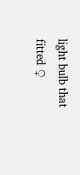light bulb that fitted ♀